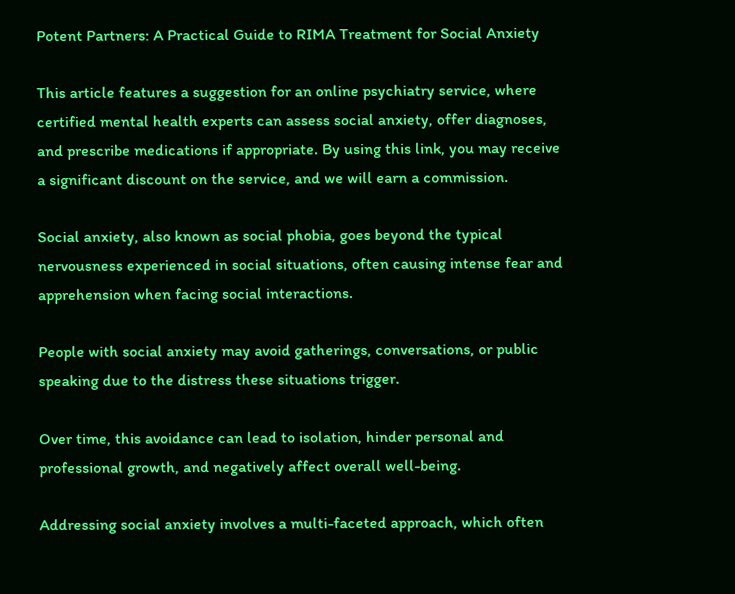Potent Partners: A Practical Guide to RIMA Treatment for Social Anxiety

This article features a suggestion for an online psychiatry service, where certified mental health experts can assess social anxiety, offer diagnoses, and prescribe medications if appropriate. By using this link, you may receive a significant discount on the service, and we will earn a commission.

Social anxiety, also known as social phobia, goes beyond the typical nervousness experienced in social situations, often causing intense fear and apprehension when facing social interactions.

People with social anxiety may avoid gatherings, conversations, or public speaking due to the distress these situations trigger.

Over time, this avoidance can lead to isolation, hinder personal and professional growth, and negatively affect overall well-being.

Addressing social anxiety involves a multi-faceted approach, which often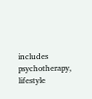includes psychotherapy, lifestyle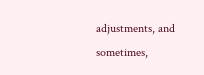adjustments, and sometimes,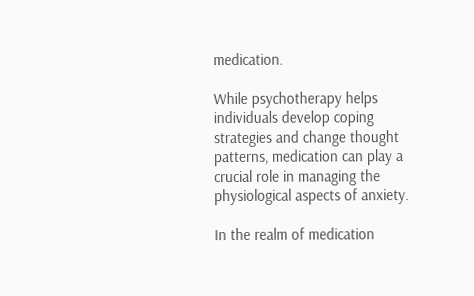medication.

While psychotherapy helps individuals develop coping strategies and change thought patterns, medication can play a crucial role in managing the physiological aspects of anxiety.

In the realm of medication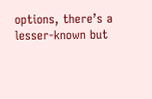options, there’s a lesser-known but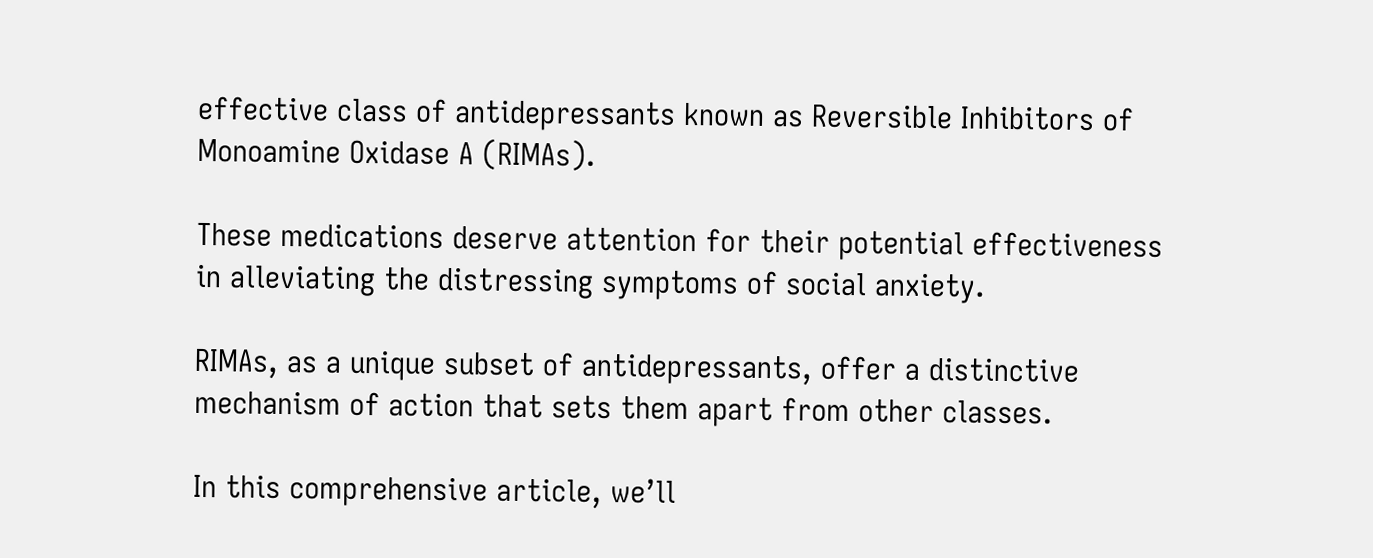effective class of antidepressants known as Reversible Inhibitors of Monoamine Oxidase A (RIMAs).

These medications deserve attention for their potential effectiveness in alleviating the distressing symptoms of social anxiety.

RIMAs, as a unique subset of antidepressants, offer a distinctive mechanism of action that sets them apart from other classes.

In this comprehensive article, we’ll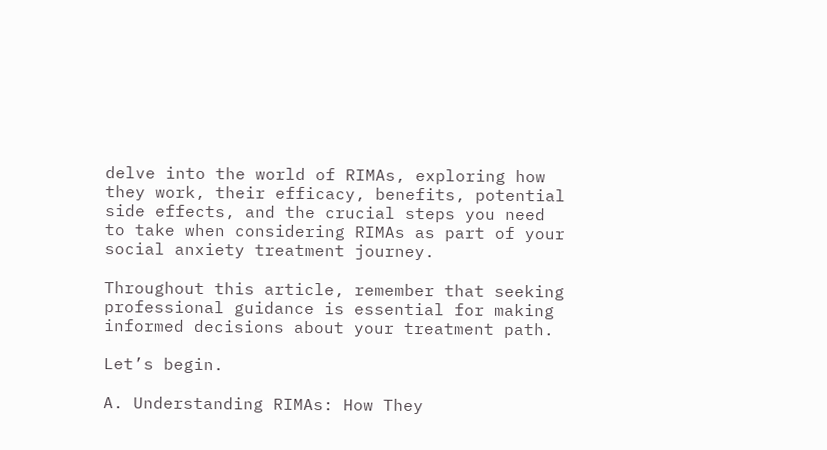delve into the world of RIMAs, exploring how they work, their efficacy, benefits, potential side effects, and the crucial steps you need to take when considering RIMAs as part of your social anxiety treatment journey.

Throughout this article, remember that seeking professional guidance is essential for making informed decisions about your treatment path.

Let’s begin.

A. Understanding RIMAs: How They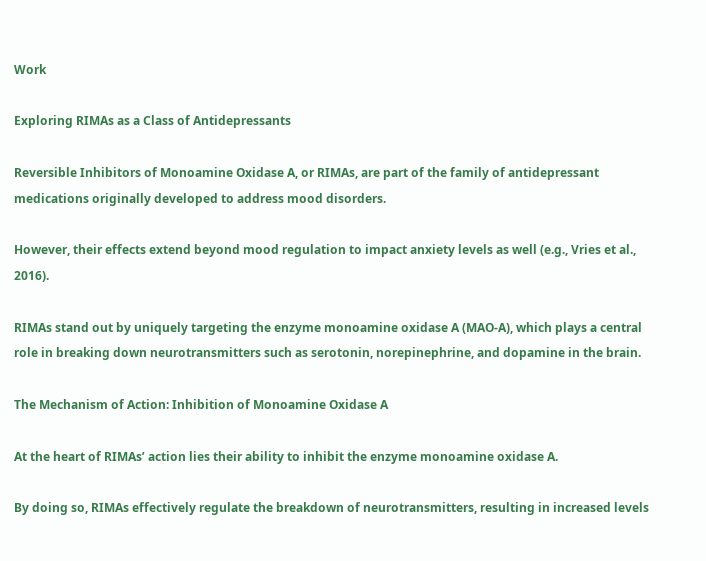Work

Exploring RIMAs as a Class of Antidepressants

Reversible Inhibitors of Monoamine Oxidase A, or RIMAs, are part of the family of antidepressant medications originally developed to address mood disorders.

However, their effects extend beyond mood regulation to impact anxiety levels as well (e.g., Vries et al., 2016).

RIMAs stand out by uniquely targeting the enzyme monoamine oxidase A (MAO-A), which plays a central role in breaking down neurotransmitters such as serotonin, norepinephrine, and dopamine in the brain.

The Mechanism of Action: Inhibition of Monoamine Oxidase A

At the heart of RIMAs’ action lies their ability to inhibit the enzyme monoamine oxidase A.

By doing so, RIMAs effectively regulate the breakdown of neurotransmitters, resulting in increased levels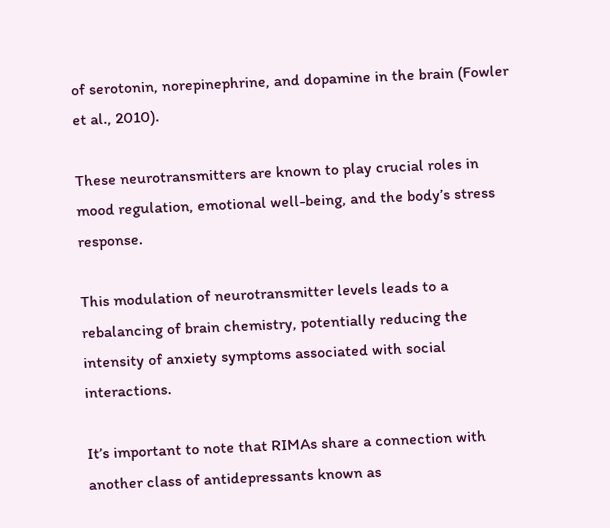of serotonin, norepinephrine, and dopamine in the brain (Fowler et al., 2010).

These neurotransmitters are known to play crucial roles in mood regulation, emotional well-being, and the body’s stress response.

This modulation of neurotransmitter levels leads to a rebalancing of brain chemistry, potentially reducing the intensity of anxiety symptoms associated with social interactions.

It’s important to note that RIMAs share a connection with another class of antidepressants known as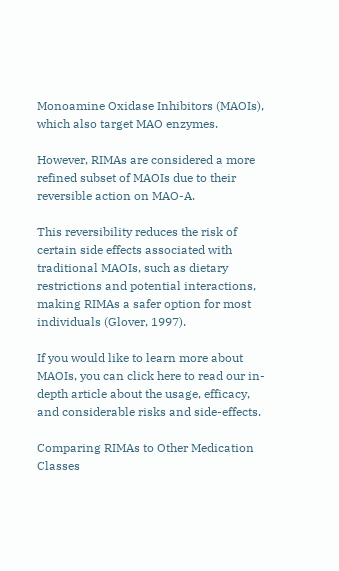Monoamine Oxidase Inhibitors (MAOIs), which also target MAO enzymes.

However, RIMAs are considered a more refined subset of MAOIs due to their reversible action on MAO-A.

This reversibility reduces the risk of certain side effects associated with traditional MAOIs, such as dietary restrictions and potential interactions, making RIMAs a safer option for most individuals (Glover, 1997).

If you would like to learn more about MAOIs, you can click here to read our in-depth article about the usage, efficacy, and considerable risks and side-effects.

Comparing RIMAs to Other Medication Classes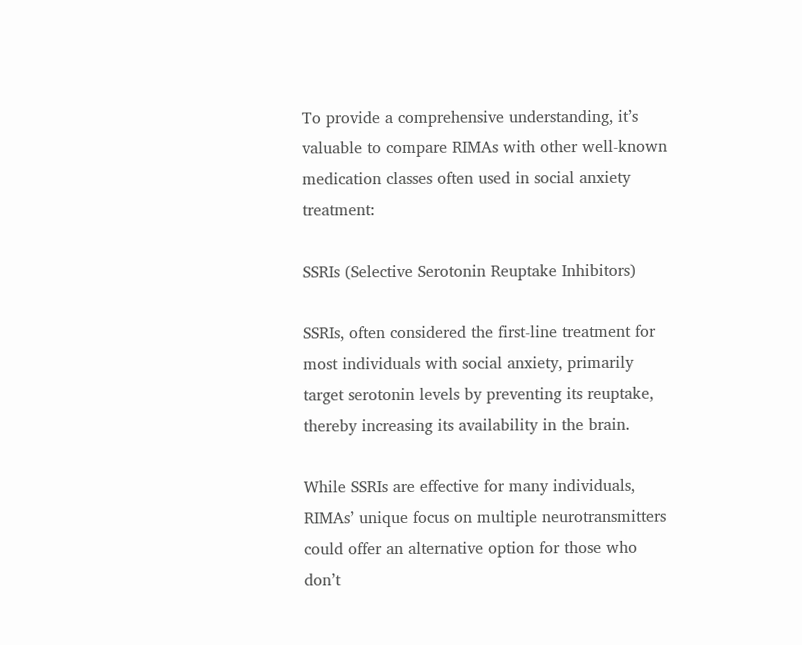To provide a comprehensive understanding, it’s valuable to compare RIMAs with other well-known medication classes often used in social anxiety treatment:

SSRIs (Selective Serotonin Reuptake Inhibitors)

SSRIs, often considered the first-line treatment for most individuals with social anxiety, primarily target serotonin levels by preventing its reuptake, thereby increasing its availability in the brain.

While SSRIs are effective for many individuals, RIMAs’ unique focus on multiple neurotransmitters could offer an alternative option for those who don’t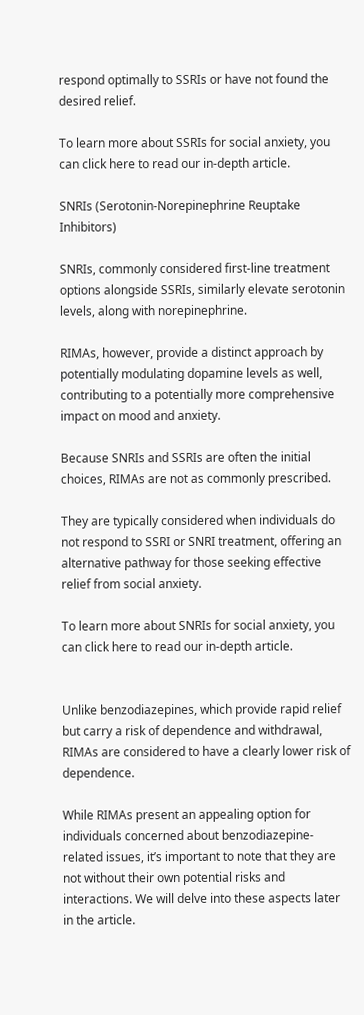respond optimally to SSRIs or have not found the desired relief.

To learn more about SSRIs for social anxiety, you can click here to read our in-depth article.

SNRIs (Serotonin-Norepinephrine Reuptake Inhibitors)

SNRIs, commonly considered first-line treatment options alongside SSRIs, similarly elevate serotonin levels, along with norepinephrine.

RIMAs, however, provide a distinct approach by potentially modulating dopamine levels as well, contributing to a potentially more comprehensive impact on mood and anxiety.

Because SNRIs and SSRIs are often the initial choices, RIMAs are not as commonly prescribed.

They are typically considered when individuals do not respond to SSRI or SNRI treatment, offering an alternative pathway for those seeking effective relief from social anxiety.

To learn more about SNRIs for social anxiety, you can click here to read our in-depth article.


Unlike benzodiazepines, which provide rapid relief but carry a risk of dependence and withdrawal, RIMAs are considered to have a clearly lower risk of dependence.

While RIMAs present an appealing option for individuals concerned about benzodiazepine-related issues, it’s important to note that they are not without their own potential risks and interactions. We will delve into these aspects later in the article.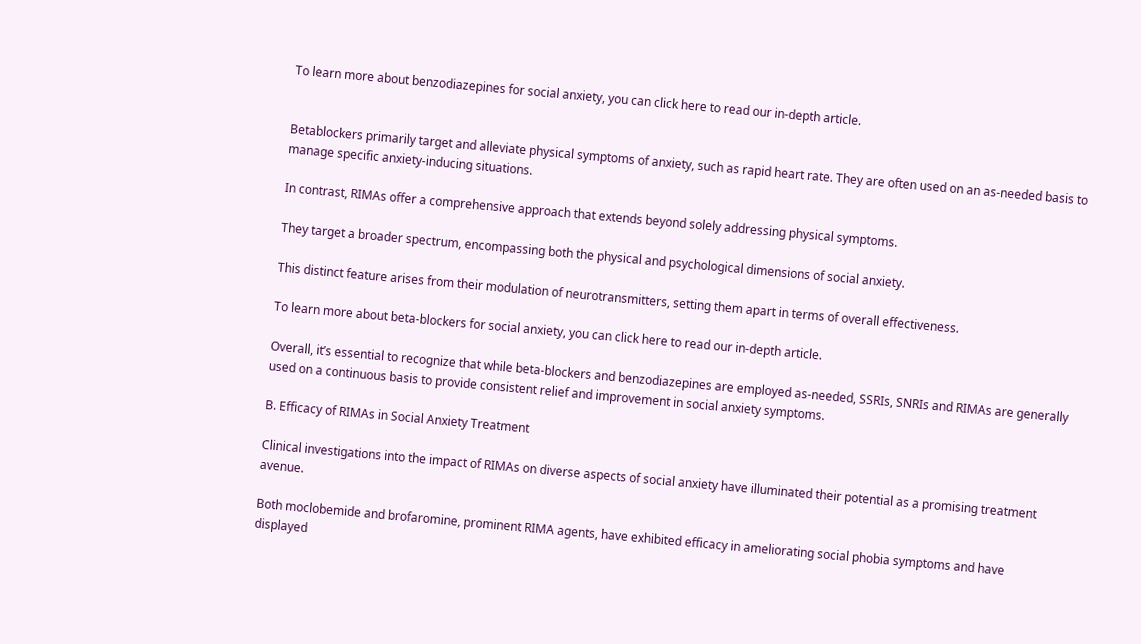To learn more about benzodiazepines for social anxiety, you can click here to read our in-depth article.


Betablockers primarily target and alleviate physical symptoms of anxiety, such as rapid heart rate. They are often used on an as-needed basis to manage specific anxiety-inducing situations.

In contrast, RIMAs offer a comprehensive approach that extends beyond solely addressing physical symptoms.

They target a broader spectrum, encompassing both the physical and psychological dimensions of social anxiety.

This distinct feature arises from their modulation of neurotransmitters, setting them apart in terms of overall effectiveness.

To learn more about beta-blockers for social anxiety, you can click here to read our in-depth article.

Overall, it’s essential to recognize that while beta-blockers and benzodiazepines are employed as-needed, SSRIs, SNRIs and RIMAs are generally used on a continuous basis to provide consistent relief and improvement in social anxiety symptoms.

B. Efficacy of RIMAs in Social Anxiety Treatment

Clinical investigations into the impact of RIMAs on diverse aspects of social anxiety have illuminated their potential as a promising treatment avenue.

Both moclobemide and brofaromine, prominent RIMA agents, have exhibited efficacy in ameliorating social phobia symptoms and have displayed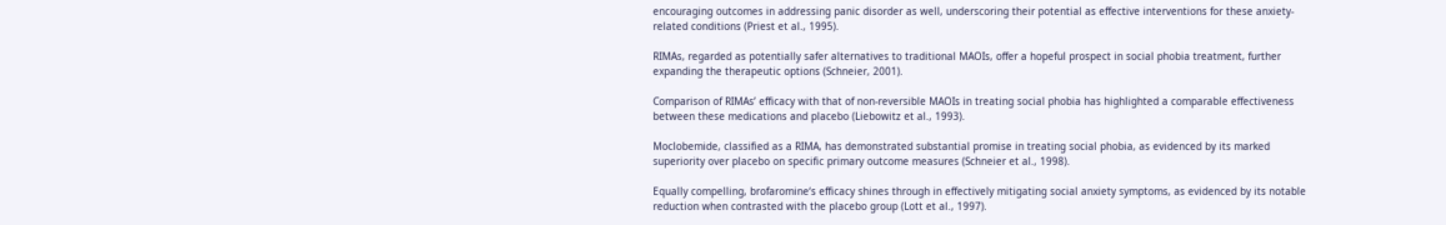encouraging outcomes in addressing panic disorder as well, underscoring their potential as effective interventions for these anxiety-related conditions (Priest et al., 1995).

RIMAs, regarded as potentially safer alternatives to traditional MAOIs, offer a hopeful prospect in social phobia treatment, further expanding the therapeutic options (Schneier, 2001).

Comparison of RIMAs’ efficacy with that of non-reversible MAOIs in treating social phobia has highlighted a comparable effectiveness between these medications and placebo (Liebowitz et al., 1993).

Moclobemide, classified as a RIMA, has demonstrated substantial promise in treating social phobia, as evidenced by its marked superiority over placebo on specific primary outcome measures (Schneier et al., 1998).

Equally compelling, brofaromine‘s efficacy shines through in effectively mitigating social anxiety symptoms, as evidenced by its notable reduction when contrasted with the placebo group (Lott et al., 1997).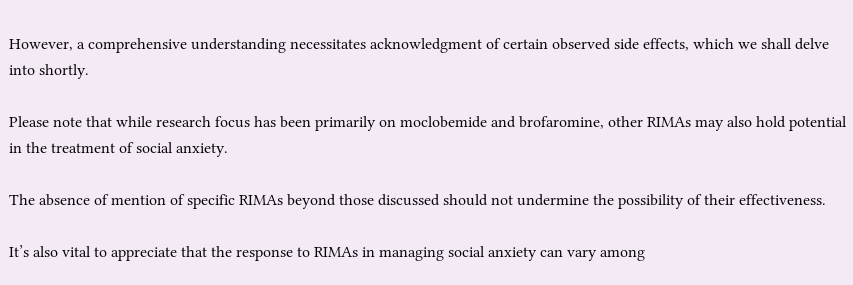However, a comprehensive understanding necessitates acknowledgment of certain observed side effects, which we shall delve into shortly.

Please note that while research focus has been primarily on moclobemide and brofaromine, other RIMAs may also hold potential in the treatment of social anxiety.

The absence of mention of specific RIMAs beyond those discussed should not undermine the possibility of their effectiveness.

It’s also vital to appreciate that the response to RIMAs in managing social anxiety can vary among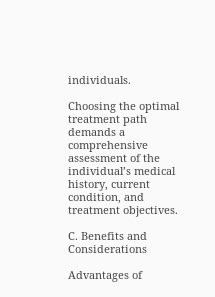individuals.

Choosing the optimal treatment path demands a comprehensive assessment of the individual’s medical history, current condition, and treatment objectives.

C. Benefits and Considerations

Advantages of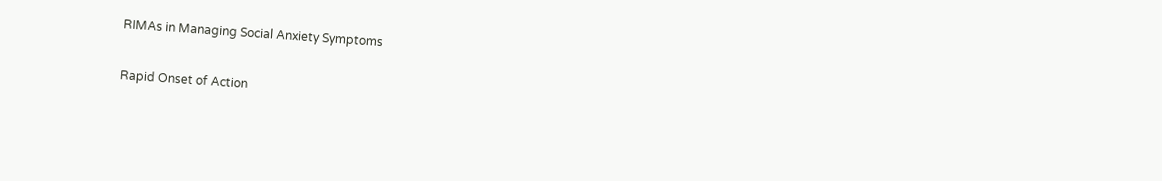RIMAs in Managing Social Anxiety Symptoms

Rapid Onset of Action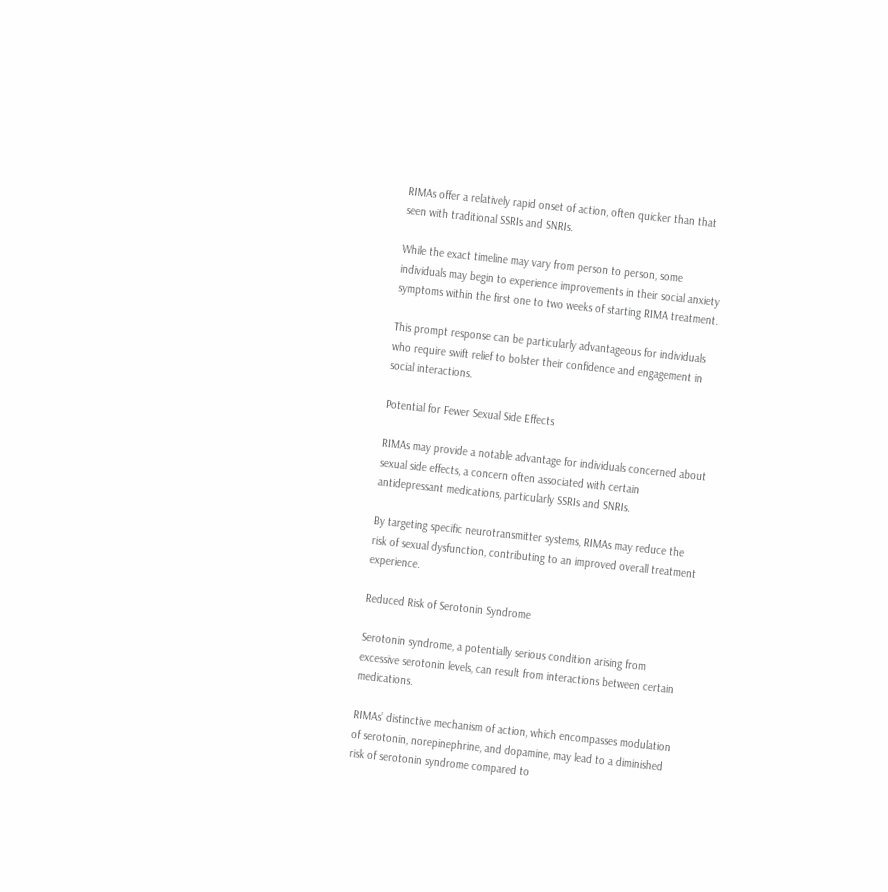RIMAs offer a relatively rapid onset of action, often quicker than that seen with traditional SSRIs and SNRIs.

While the exact timeline may vary from person to person, some individuals may begin to experience improvements in their social anxiety symptoms within the first one to two weeks of starting RIMA treatment.

This prompt response can be particularly advantageous for individuals who require swift relief to bolster their confidence and engagement in social interactions.

Potential for Fewer Sexual Side Effects

RIMAs may provide a notable advantage for individuals concerned about sexual side effects, a concern often associated with certain antidepressant medications, particularly SSRIs and SNRIs.

By targeting specific neurotransmitter systems, RIMAs may reduce the risk of sexual dysfunction, contributing to an improved overall treatment experience.

Reduced Risk of Serotonin Syndrome

Serotonin syndrome, a potentially serious condition arising from excessive serotonin levels, can result from interactions between certain medications.

RIMAs’ distinctive mechanism of action, which encompasses modulation of serotonin, norepinephrine, and dopamine, may lead to a diminished risk of serotonin syndrome compared to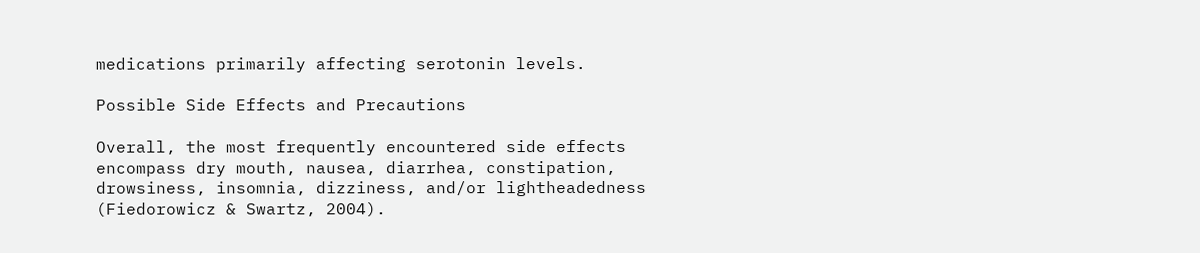medications primarily affecting serotonin levels.

Possible Side Effects and Precautions

Overall, the most frequently encountered side effects encompass dry mouth, nausea, diarrhea, constipation, drowsiness, insomnia, dizziness, and/or lightheadedness (Fiedorowicz & Swartz, 2004).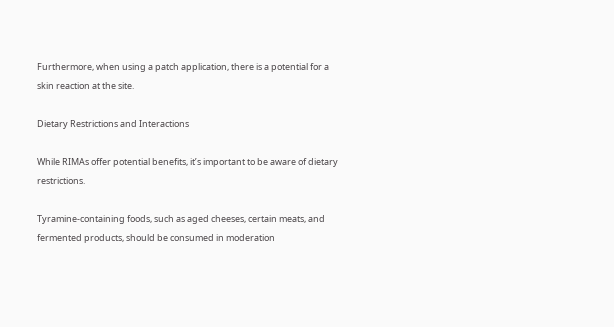Furthermore, when using a patch application, there is a potential for a skin reaction at the site.

Dietary Restrictions and Interactions

While RIMAs offer potential benefits, it’s important to be aware of dietary restrictions.

Tyramine-containing foods, such as aged cheeses, certain meats, and fermented products, should be consumed in moderation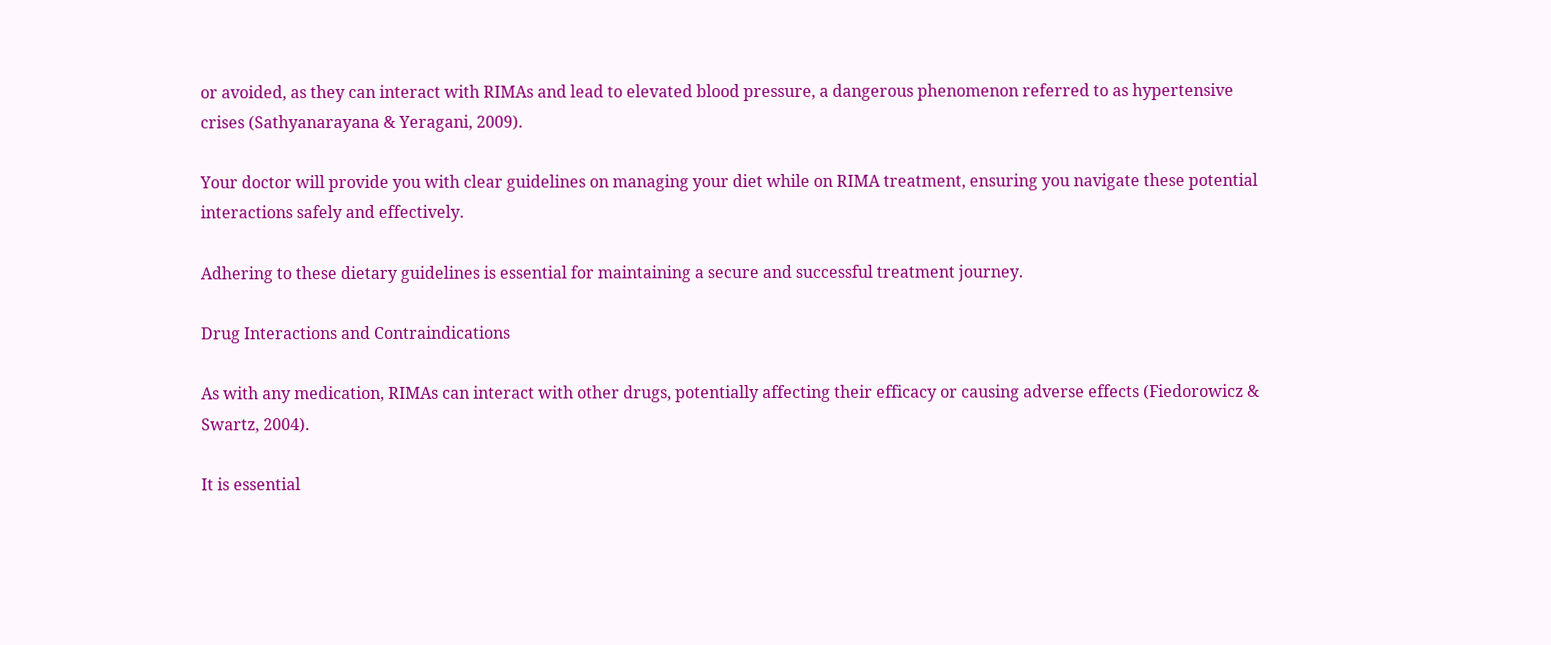or avoided, as they can interact with RIMAs and lead to elevated blood pressure, a dangerous phenomenon referred to as hypertensive crises (Sathyanarayana & Yeragani, 2009).

Your doctor will provide you with clear guidelines on managing your diet while on RIMA treatment, ensuring you navigate these potential interactions safely and effectively.

Adhering to these dietary guidelines is essential for maintaining a secure and successful treatment journey.

Drug Interactions and Contraindications

As with any medication, RIMAs can interact with other drugs, potentially affecting their efficacy or causing adverse effects (Fiedorowicz & Swartz, 2004).

It is essential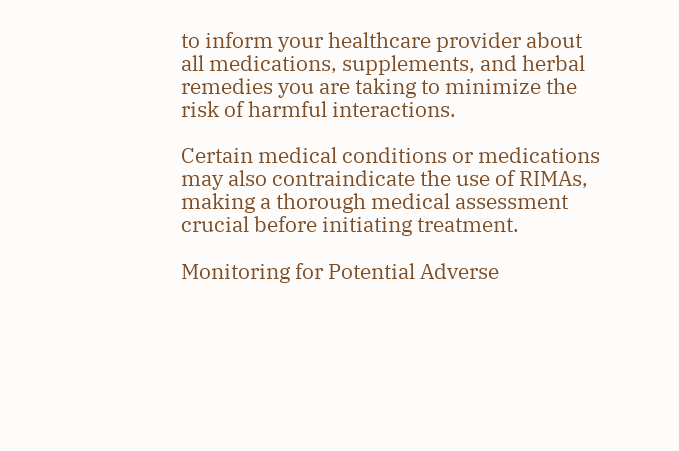to inform your healthcare provider about all medications, supplements, and herbal remedies you are taking to minimize the risk of harmful interactions.

Certain medical conditions or medications may also contraindicate the use of RIMAs, making a thorough medical assessment crucial before initiating treatment.

Monitoring for Potential Adverse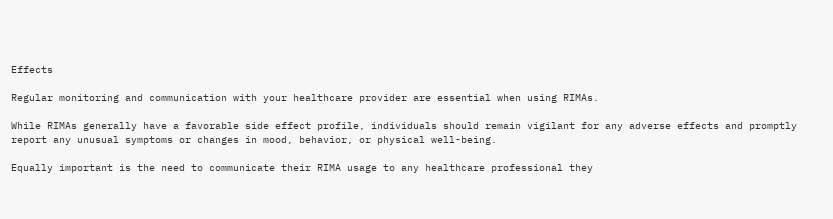Effects

Regular monitoring and communication with your healthcare provider are essential when using RIMAs.

While RIMAs generally have a favorable side effect profile, individuals should remain vigilant for any adverse effects and promptly report any unusual symptoms or changes in mood, behavior, or physical well-being.

Equally important is the need to communicate their RIMA usage to any healthcare professional they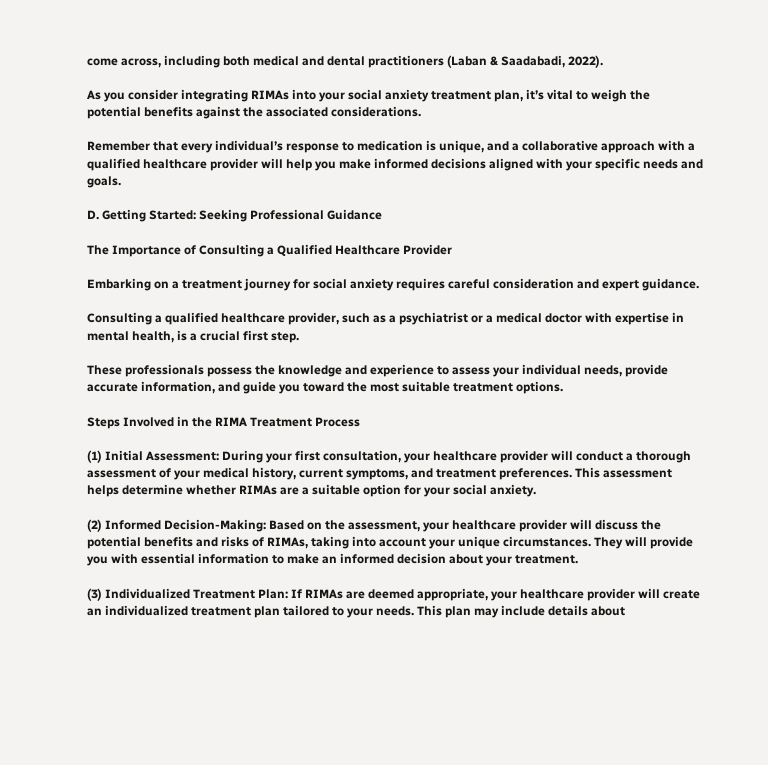come across, including both medical and dental practitioners (Laban & Saadabadi, 2022).

As you consider integrating RIMAs into your social anxiety treatment plan, it’s vital to weigh the potential benefits against the associated considerations.

Remember that every individual’s response to medication is unique, and a collaborative approach with a qualified healthcare provider will help you make informed decisions aligned with your specific needs and goals.

D. Getting Started: Seeking Professional Guidance

The Importance of Consulting a Qualified Healthcare Provider

Embarking on a treatment journey for social anxiety requires careful consideration and expert guidance.

Consulting a qualified healthcare provider, such as a psychiatrist or a medical doctor with expertise in mental health, is a crucial first step.

These professionals possess the knowledge and experience to assess your individual needs, provide accurate information, and guide you toward the most suitable treatment options.

Steps Involved in the RIMA Treatment Process

(1) Initial Assessment: During your first consultation, your healthcare provider will conduct a thorough assessment of your medical history, current symptoms, and treatment preferences. This assessment helps determine whether RIMAs are a suitable option for your social anxiety.

(2) Informed Decision-Making: Based on the assessment, your healthcare provider will discuss the potential benefits and risks of RIMAs, taking into account your unique circumstances. They will provide you with essential information to make an informed decision about your treatment.

(3) Individualized Treatment Plan: If RIMAs are deemed appropriate, your healthcare provider will create an individualized treatment plan tailored to your needs. This plan may include details about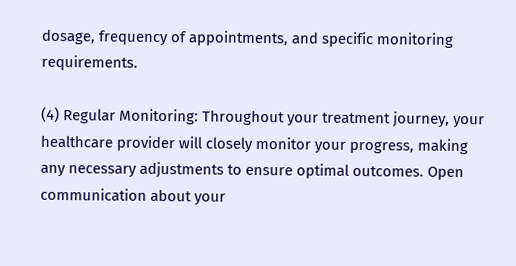dosage, frequency of appointments, and specific monitoring requirements.

(4) Regular Monitoring: Throughout your treatment journey, your healthcare provider will closely monitor your progress, making any necessary adjustments to ensure optimal outcomes. Open communication about your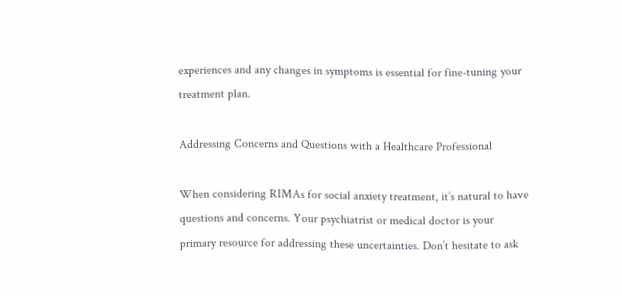experiences and any changes in symptoms is essential for fine-tuning your treatment plan.

Addressing Concerns and Questions with a Healthcare Professional

When considering RIMAs for social anxiety treatment, it’s natural to have questions and concerns. Your psychiatrist or medical doctor is your primary resource for addressing these uncertainties. Don’t hesitate to ask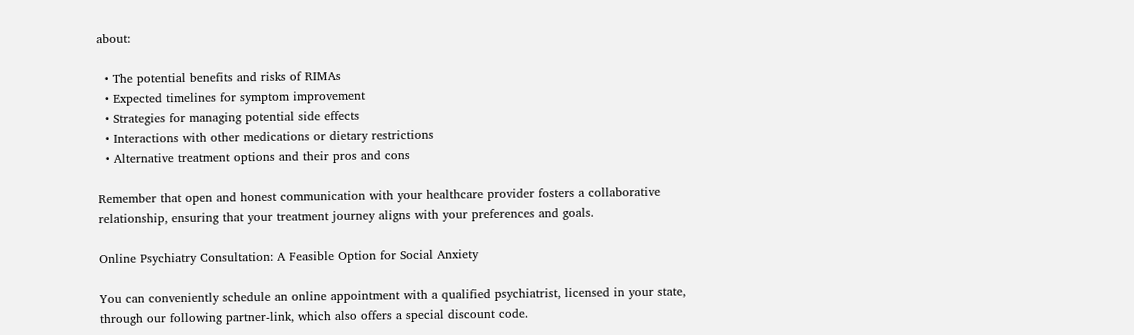about:

  • The potential benefits and risks of RIMAs
  • Expected timelines for symptom improvement
  • Strategies for managing potential side effects
  • Interactions with other medications or dietary restrictions
  • Alternative treatment options and their pros and cons

Remember that open and honest communication with your healthcare provider fosters a collaborative relationship, ensuring that your treatment journey aligns with your preferences and goals.

Online Psychiatry Consultation: A Feasible Option for Social Anxiety

You can conveniently schedule an online appointment with a qualified psychiatrist, licensed in your state, through our following partner-link, which also offers a special discount code.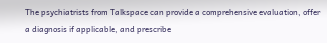The psychiatrists from Talkspace can provide a comprehensive evaluation, offer a diagnosis if applicable, and prescribe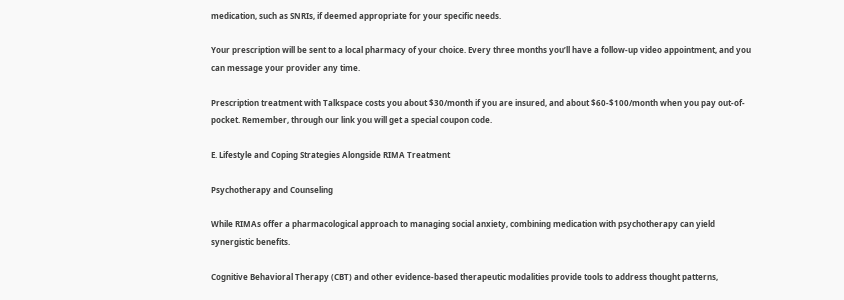medication, such as SNRIs, if deemed appropriate for your specific needs.

Your prescription will be sent to a local pharmacy of your choice. Every three months you’ll have a follow-up video appointment, and you can message your provider any time.

Prescription treatment with Talkspace costs you about $30/month if you are insured, and about $60-$100/month when you pay out-of-pocket. Remember, through our link you will get a special coupon code.

E. Lifestyle and Coping Strategies Alongside RIMA Treatment

Psychotherapy and Counseling

While RIMAs offer a pharmacological approach to managing social anxiety, combining medication with psychotherapy can yield synergistic benefits.

Cognitive Behavioral Therapy (CBT) and other evidence-based therapeutic modalities provide tools to address thought patterns,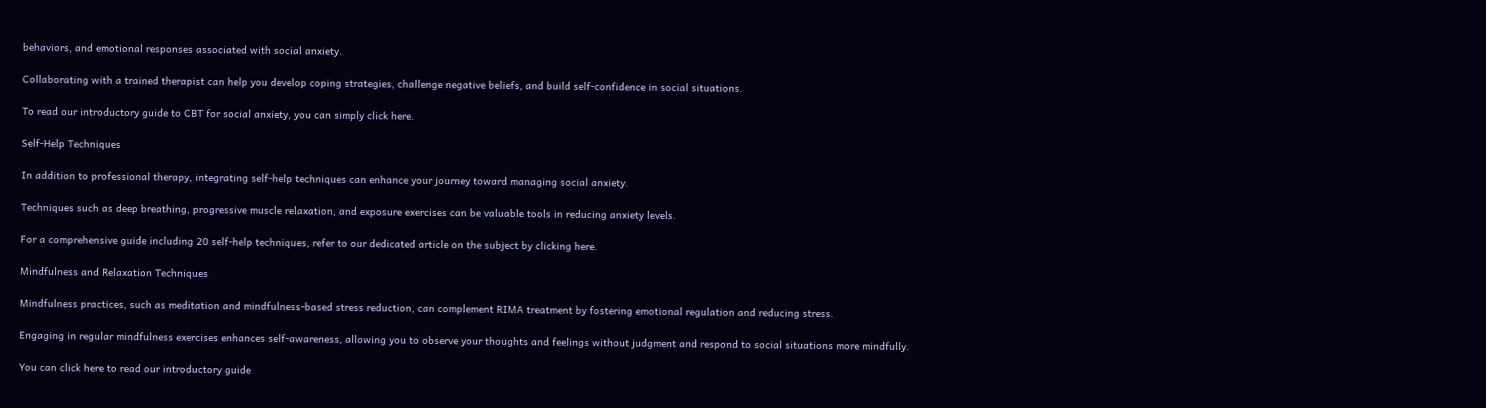behaviors, and emotional responses associated with social anxiety.

Collaborating with a trained therapist can help you develop coping strategies, challenge negative beliefs, and build self-confidence in social situations.

To read our introductory guide to CBT for social anxiety, you can simply click here.

Self-Help Techniques

In addition to professional therapy, integrating self-help techniques can enhance your journey toward managing social anxiety.

Techniques such as deep breathing, progressive muscle relaxation, and exposure exercises can be valuable tools in reducing anxiety levels.

For a comprehensive guide including 20 self-help techniques, refer to our dedicated article on the subject by clicking here.

Mindfulness and Relaxation Techniques

Mindfulness practices, such as meditation and mindfulness-based stress reduction, can complement RIMA treatment by fostering emotional regulation and reducing stress.

Engaging in regular mindfulness exercises enhances self-awareness, allowing you to observe your thoughts and feelings without judgment and respond to social situations more mindfully.

You can click here to read our introductory guide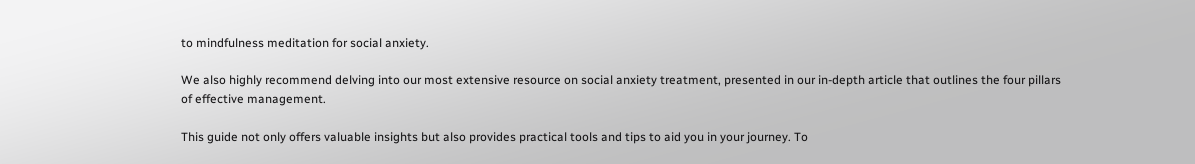to mindfulness meditation for social anxiety.

We also highly recommend delving into our most extensive resource on social anxiety treatment, presented in our in-depth article that outlines the four pillars of effective management.

This guide not only offers valuable insights but also provides practical tools and tips to aid you in your journey. To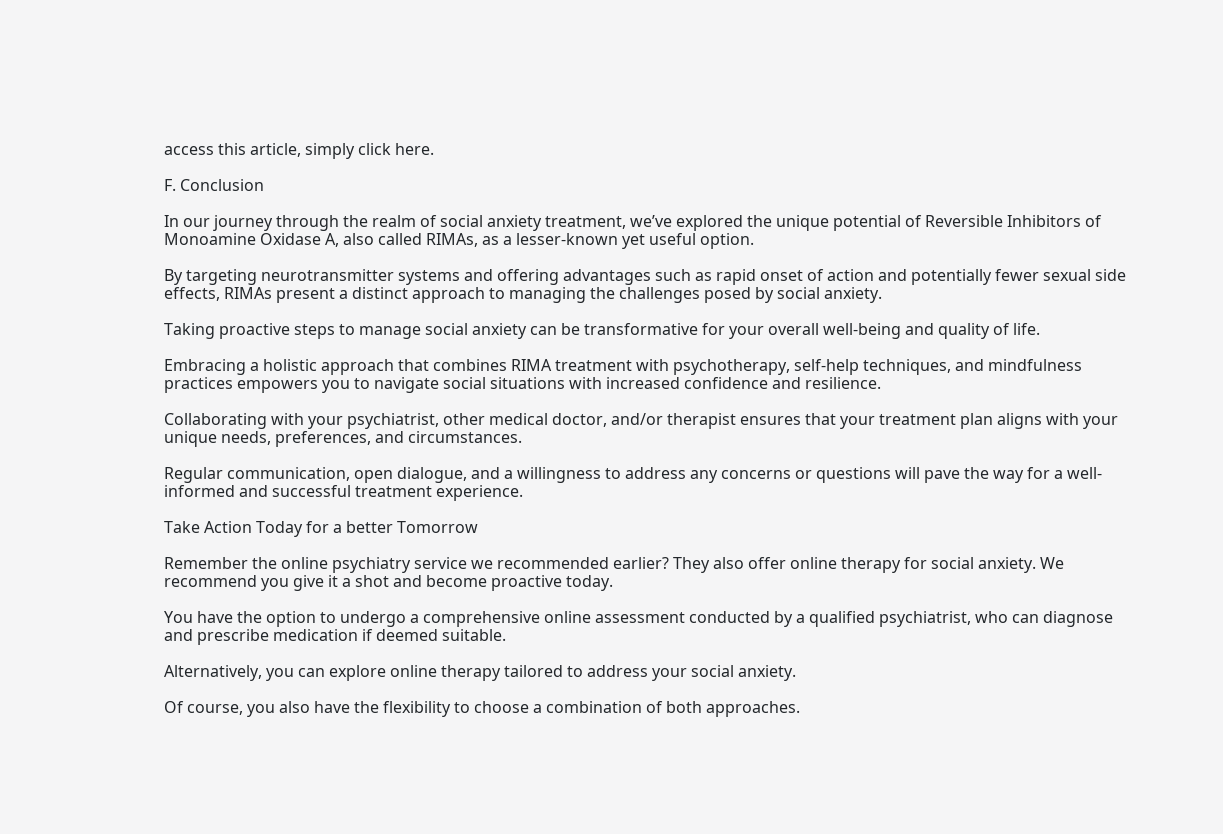access this article, simply click here.

F. Conclusion

In our journey through the realm of social anxiety treatment, we’ve explored the unique potential of Reversible Inhibitors of Monoamine Oxidase A, also called RIMAs, as a lesser-known yet useful option.

By targeting neurotransmitter systems and offering advantages such as rapid onset of action and potentially fewer sexual side effects, RIMAs present a distinct approach to managing the challenges posed by social anxiety.

Taking proactive steps to manage social anxiety can be transformative for your overall well-being and quality of life.

Embracing a holistic approach that combines RIMA treatment with psychotherapy, self-help techniques, and mindfulness practices empowers you to navigate social situations with increased confidence and resilience.

Collaborating with your psychiatrist, other medical doctor, and/or therapist ensures that your treatment plan aligns with your unique needs, preferences, and circumstances.

Regular communication, open dialogue, and a willingness to address any concerns or questions will pave the way for a well-informed and successful treatment experience.

Take Action Today for a better Tomorrow

Remember the online psychiatry service we recommended earlier? They also offer online therapy for social anxiety. We recommend you give it a shot and become proactive today.

You have the option to undergo a comprehensive online assessment conducted by a qualified psychiatrist, who can diagnose and prescribe medication if deemed suitable.

Alternatively, you can explore online therapy tailored to address your social anxiety.

Of course, you also have the flexibility to choose a combination of both approaches.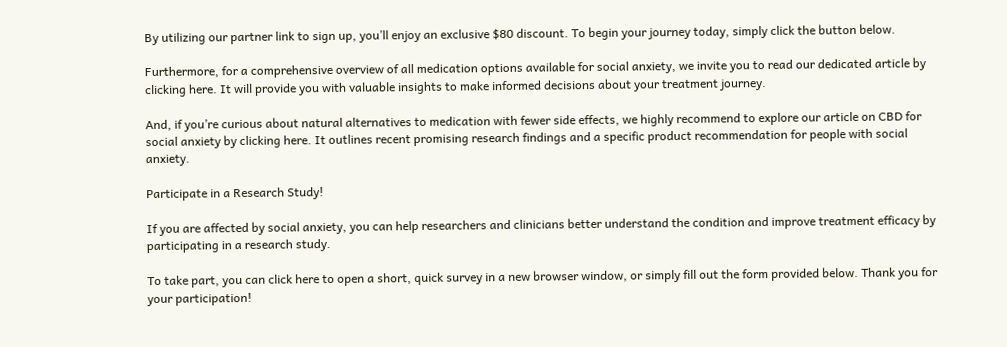By utilizing our partner link to sign up, you’ll enjoy an exclusive $80 discount. To begin your journey today, simply click the button below.

Furthermore, for a comprehensive overview of all medication options available for social anxiety, we invite you to read our dedicated article by clicking here. It will provide you with valuable insights to make informed decisions about your treatment journey.

And, if you’re curious about natural alternatives to medication with fewer side effects, we highly recommend to explore our article on CBD for social anxiety by clicking here. It outlines recent promising research findings and a specific product recommendation for people with social anxiety.

Participate in a Research Study!

If you are affected by social anxiety, you can help researchers and clinicians better understand the condition and improve treatment efficacy by participating in a research study.

To take part, you can click here to open a short, quick survey in a new browser window, or simply fill out the form provided below. Thank you for your participation!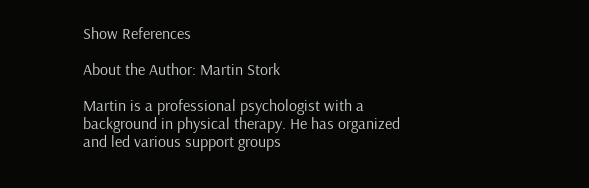Show References

About the Author: Martin Stork

Martin is a professional psychologist with a background in physical therapy. He has organized and led various support groups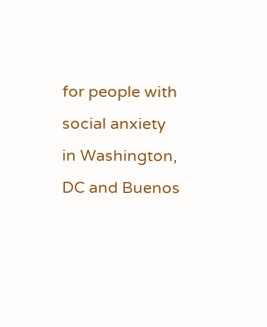for people with social anxiety in Washington, DC and Buenos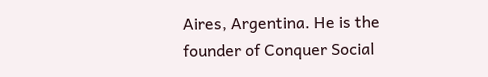Aires, Argentina. He is the founder of Conquer Social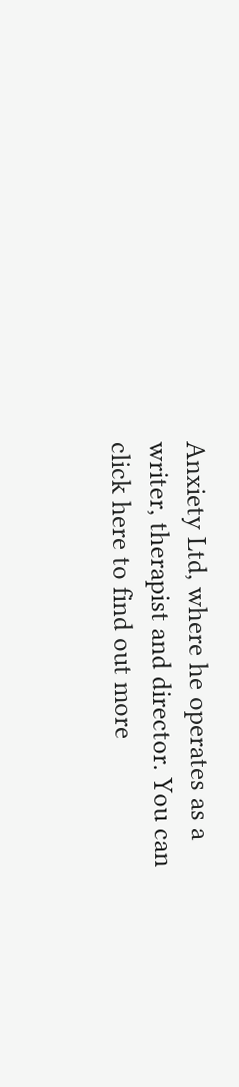Anxiety Ltd, where he operates as a writer, therapist and director. You can click here to find out more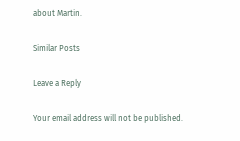about Martin.

Similar Posts

Leave a Reply

Your email address will not be published.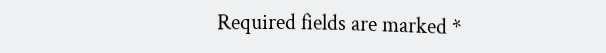Required fields are marked *